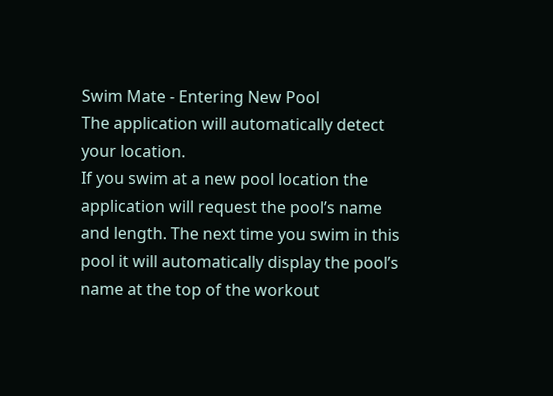Swim Mate - Entering New Pool
The application will automatically detect your location.
If you swim at a new pool location the application will request the pool’s name and length. The next time you swim in this pool it will automatically display the pool’s name at the top of the workout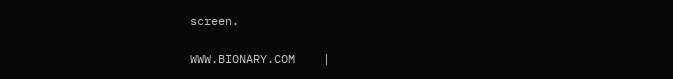screen.

WWW.BIONARY.COM    |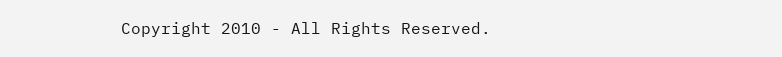Copyright 2010 - All Rights Reserved.